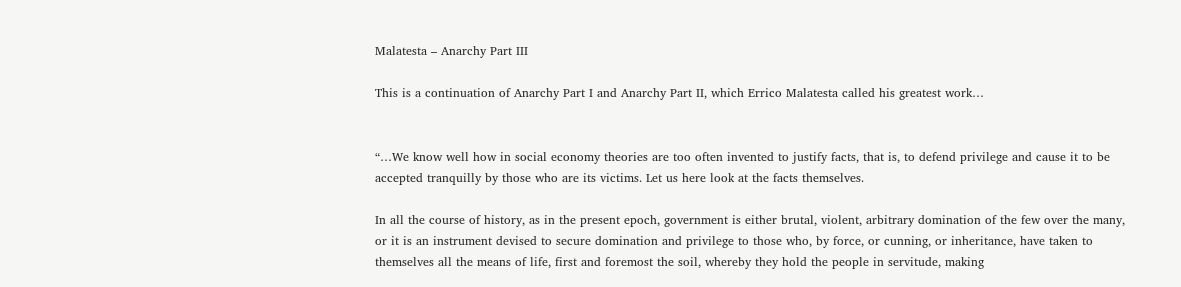Malatesta – Anarchy Part III

This is a continuation of Anarchy Part I and Anarchy Part II, which Errico Malatesta called his greatest work…


“…We know well how in social economy theories are too often invented to justify facts, that is, to defend privilege and cause it to be accepted tranquilly by those who are its victims. Let us here look at the facts themselves.

In all the course of history, as in the present epoch, government is either brutal, violent, arbitrary domination of the few over the many, or it is an instrument devised to secure domination and privilege to those who, by force, or cunning, or inheritance, have taken to themselves all the means of life, first and foremost the soil, whereby they hold the people in servitude, making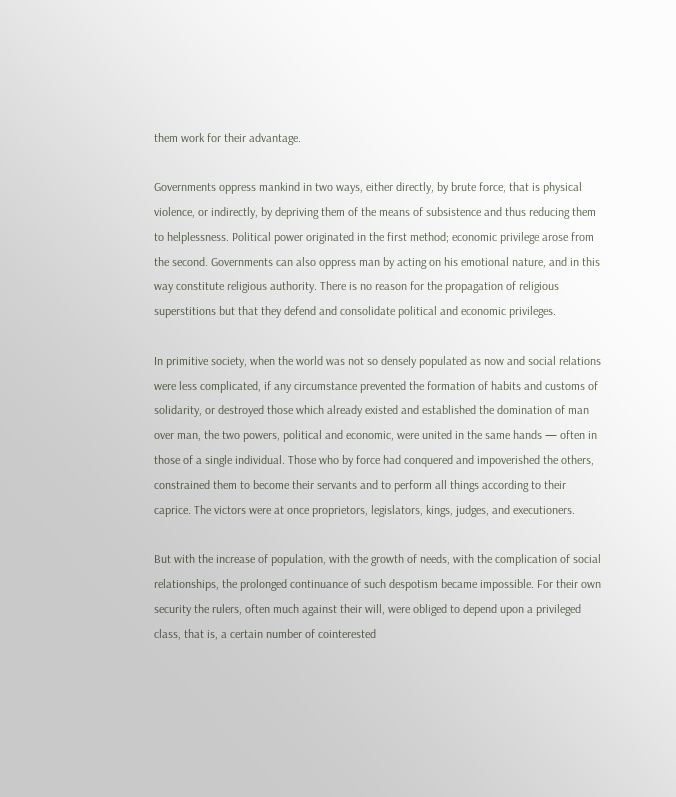them work for their advantage.

Governments oppress mankind in two ways, either directly, by brute force, that is physical violence, or indirectly, by depriving them of the means of subsistence and thus reducing them to helplessness. Political power originated in the first method; economic privilege arose from the second. Governments can also oppress man by acting on his emotional nature, and in this way constitute religious authority. There is no reason for the propagation of religious superstitions but that they defend and consolidate political and economic privileges.

In primitive society, when the world was not so densely populated as now and social relations were less complicated, if any circumstance prevented the formation of habits and customs of solidarity, or destroyed those which already existed and established the domination of man over man, the two powers, political and economic, were united in the same hands — often in those of a single individual. Those who by force had conquered and impoverished the others, constrained them to become their servants and to perform all things according to their caprice. The victors were at once proprietors, legislators, kings, judges, and executioners.

But with the increase of population, with the growth of needs, with the complication of social relationships, the prolonged continuance of such despotism became impossible. For their own security the rulers, often much against their will, were obliged to depend upon a privileged class, that is, a certain number of cointerested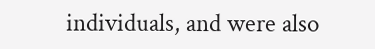individuals, and were also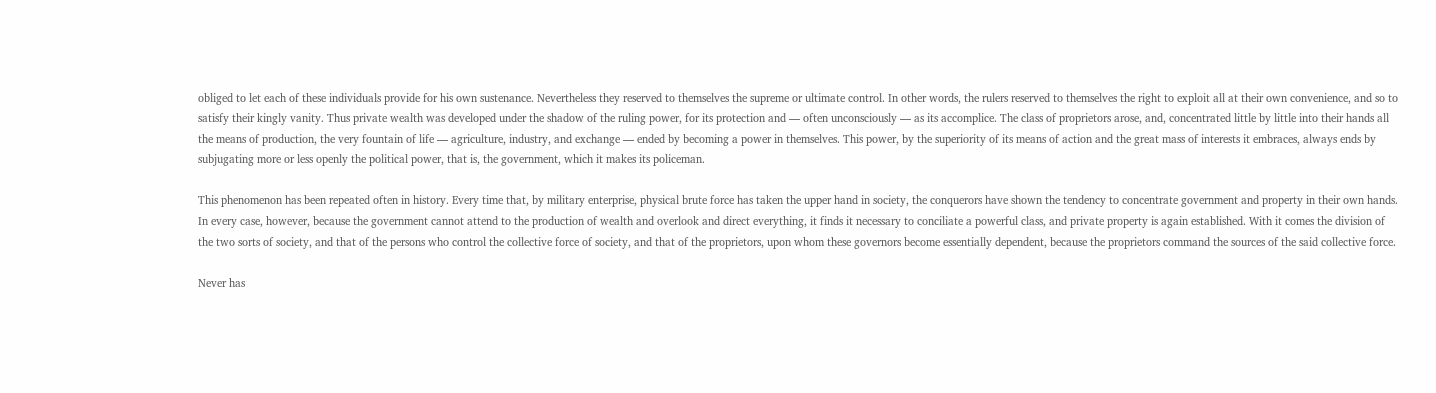obliged to let each of these individuals provide for his own sustenance. Nevertheless they reserved to themselves the supreme or ultimate control. In other words, the rulers reserved to themselves the right to exploit all at their own convenience, and so to satisfy their kingly vanity. Thus private wealth was developed under the shadow of the ruling power, for its protection and — often unconsciously — as its accomplice. The class of proprietors arose, and, concentrated little by little into their hands all the means of production, the very fountain of life — agriculture, industry, and exchange — ended by becoming a power in themselves. This power, by the superiority of its means of action and the great mass of interests it embraces, always ends by subjugating more or less openly the political power, that is, the government, which it makes its policeman.

This phenomenon has been repeated often in history. Every time that, by military enterprise, physical brute force has taken the upper hand in society, the conquerors have shown the tendency to concentrate government and property in their own hands. In every case, however, because the government cannot attend to the production of wealth and overlook and direct everything, it finds it necessary to conciliate a powerful class, and private property is again established. With it comes the division of the two sorts of society, and that of the persons who control the collective force of society, and that of the proprietors, upon whom these governors become essentially dependent, because the proprietors command the sources of the said collective force.

Never has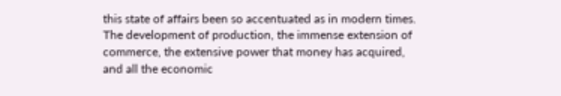this state of affairs been so accentuated as in modern times. The development of production, the immense extension of commerce, the extensive power that money has acquired, and all the economic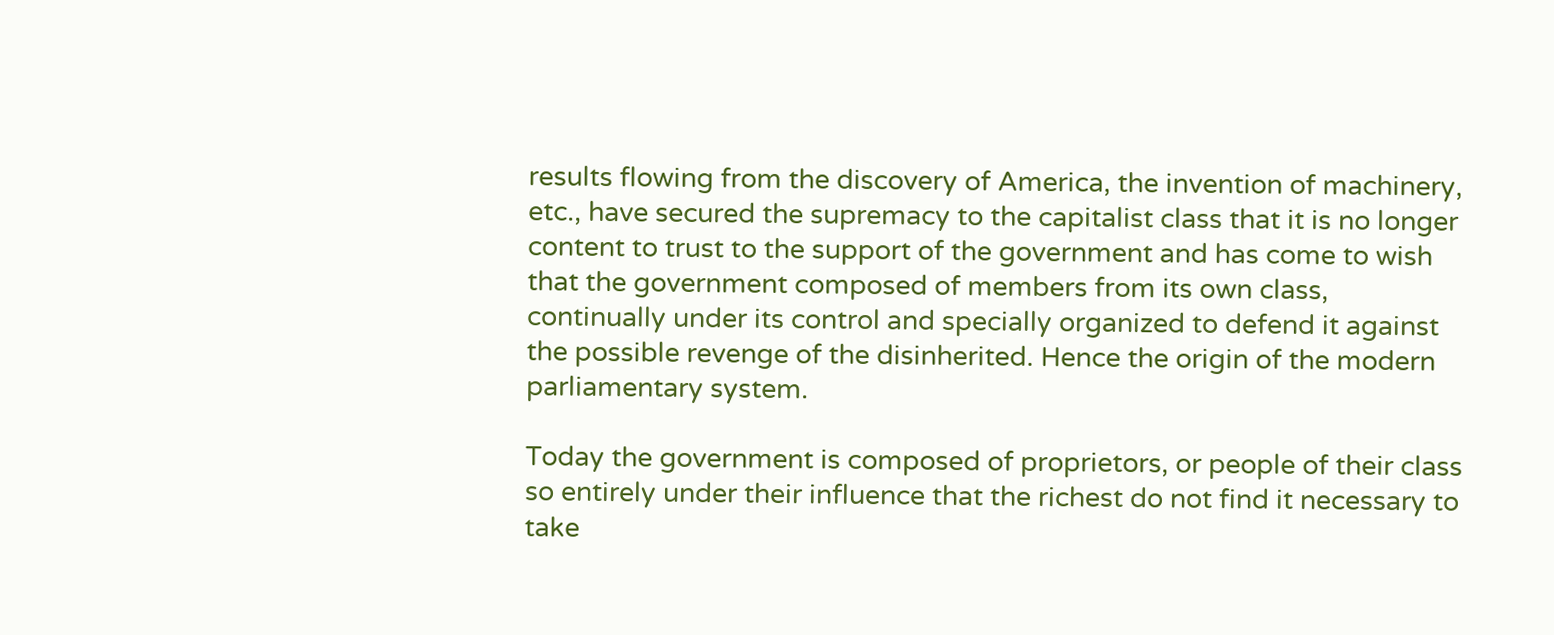results flowing from the discovery of America, the invention of machinery, etc., have secured the supremacy to the capitalist class that it is no longer content to trust to the support of the government and has come to wish that the government composed of members from its own class, continually under its control and specially organized to defend it against the possible revenge of the disinherited. Hence the origin of the modern parliamentary system.

Today the government is composed of proprietors, or people of their class so entirely under their influence that the richest do not find it necessary to take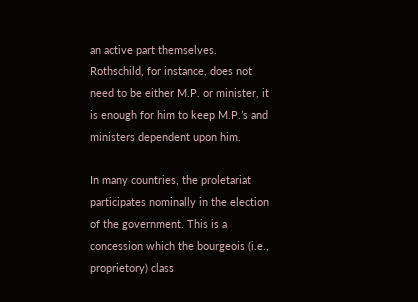an active part themselves. Rothschild, for instance, does not need to be either M.P. or minister, it is enough for him to keep M.P.’s and ministers dependent upon him.

In many countries, the proletariat participates nominally in the election of the government. This is a concession which the bourgeois (i.e., proprietory) class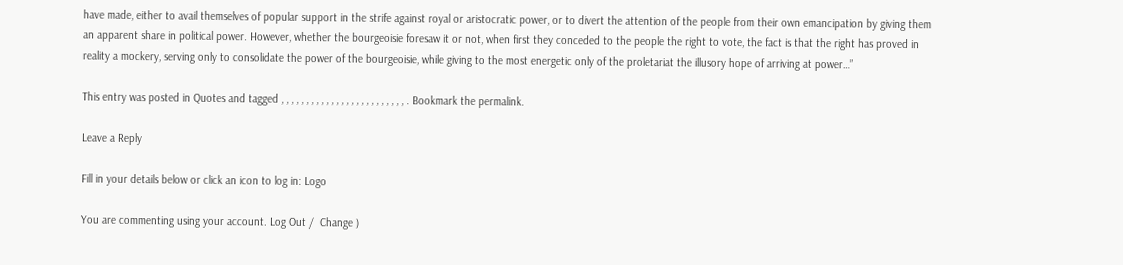have made, either to avail themselves of popular support in the strife against royal or aristocratic power, or to divert the attention of the people from their own emancipation by giving them an apparent share in political power. However, whether the bourgeoisie foresaw it or not, when first they conceded to the people the right to vote, the fact is that the right has proved in reality a mockery, serving only to consolidate the power of the bourgeoisie, while giving to the most energetic only of the proletariat the illusory hope of arriving at power…”

This entry was posted in Quotes and tagged , , , , , , , , , , , , , , , , , , , , , , , , , . Bookmark the permalink.

Leave a Reply

Fill in your details below or click an icon to log in: Logo

You are commenting using your account. Log Out /  Change )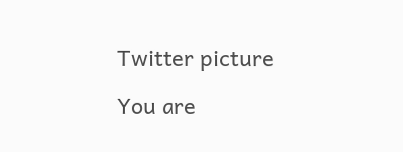Twitter picture

You are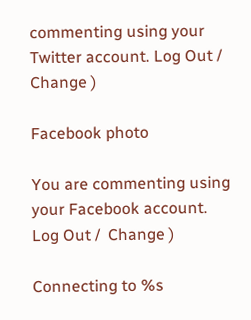commenting using your Twitter account. Log Out /  Change )

Facebook photo

You are commenting using your Facebook account. Log Out /  Change )

Connecting to %s